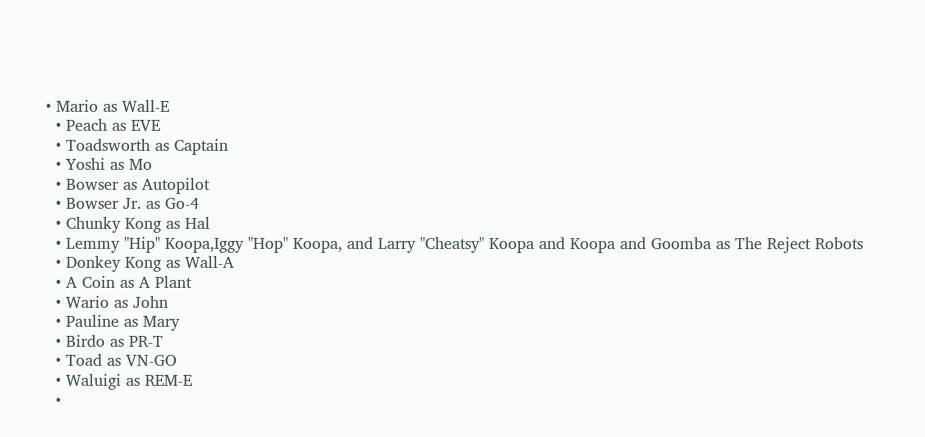• Mario as Wall-E
  • Peach as EVE
  • Toadsworth as Captain
  • Yoshi as Mo
  • Bowser as Autopilot
  • Bowser Jr. as Go-4
  • Chunky Kong as Hal
  • Lemmy "Hip" Koopa,Iggy "Hop" Koopa, and Larry "Cheatsy" Koopa and Koopa and Goomba as The Reject Robots
  • Donkey Kong as Wall-A
  • A Coin as A Plant
  • Wario as John
  • Pauline as Mary
  • Birdo as PR-T
  • Toad as VN-GO
  • Waluigi as REM-E
  •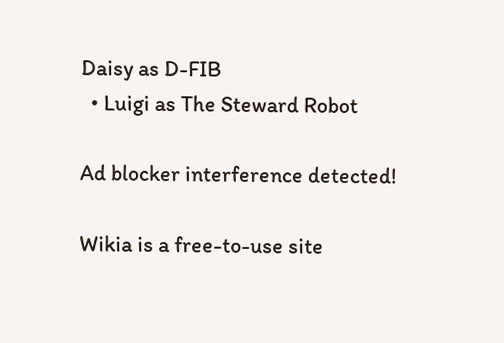Daisy as D-FIB
  • Luigi as The Steward Robot

Ad blocker interference detected!

Wikia is a free-to-use site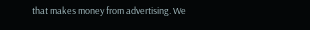that makes money from advertising. We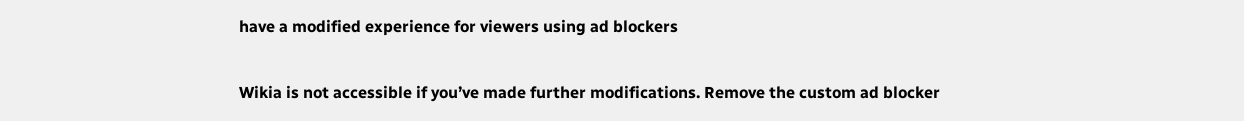have a modified experience for viewers using ad blockers

Wikia is not accessible if you’ve made further modifications. Remove the custom ad blocker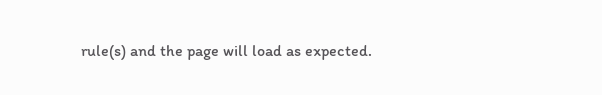rule(s) and the page will load as expected.